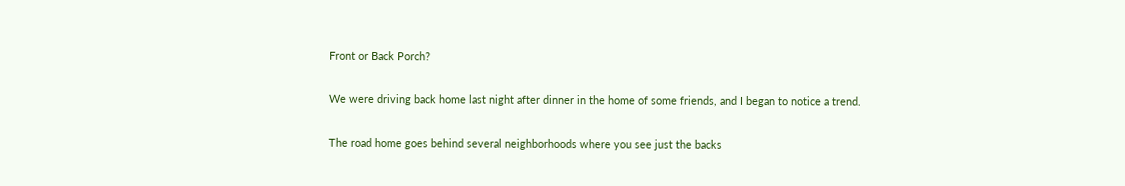Front or Back Porch?

We were driving back home last night after dinner in the home of some friends, and I began to notice a trend.

The road home goes behind several neighborhoods where you see just the backs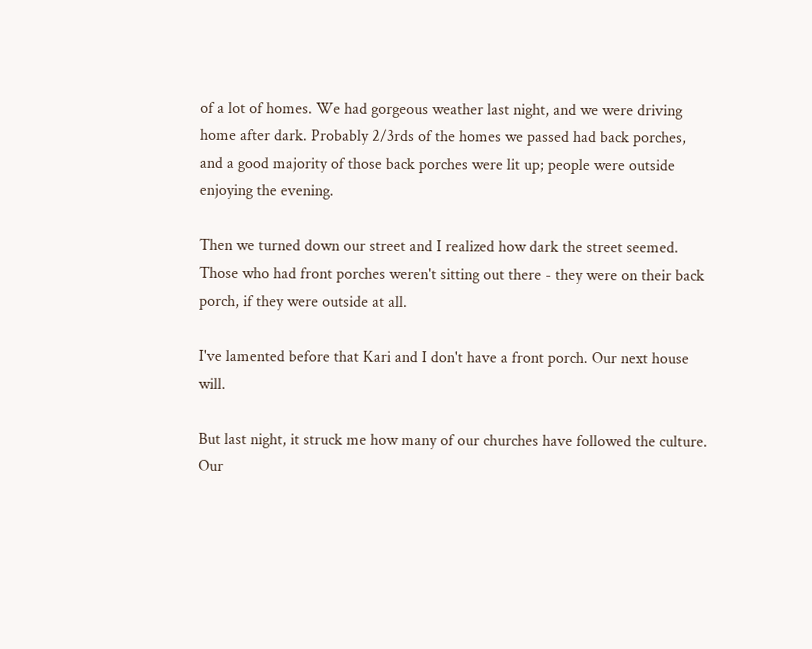of a lot of homes. We had gorgeous weather last night, and we were driving home after dark. Probably 2/3rds of the homes we passed had back porches, and a good majority of those back porches were lit up; people were outside enjoying the evening.

Then we turned down our street and I realized how dark the street seemed. Those who had front porches weren't sitting out there - they were on their back porch, if they were outside at all.

I've lamented before that Kari and I don't have a front porch. Our next house will.

But last night, it struck me how many of our churches have followed the culture. Our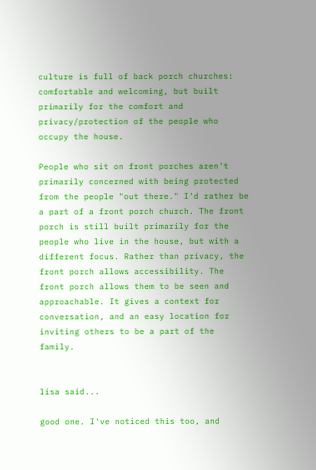culture is full of back porch churches: comfortable and welcoming, but built primarily for the comfort and privacy/protection of the people who occupy the house.

People who sit on front porches aren't primarily concerned with being protected from the people "out there." I'd rather be a part of a front porch church. The front porch is still built primarily for the people who live in the house, but with a different focus. Rather than privacy, the front porch allows accessibility. The front porch allows them to be seen and approachable. It gives a context for conversation, and an easy location for inviting others to be a part of the family.


lisa said...

good one. I've noticed this too, and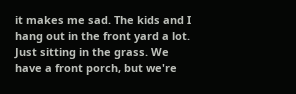it makes me sad. The kids and I hang out in the front yard a lot. Just sitting in the grass. We have a front porch, but we're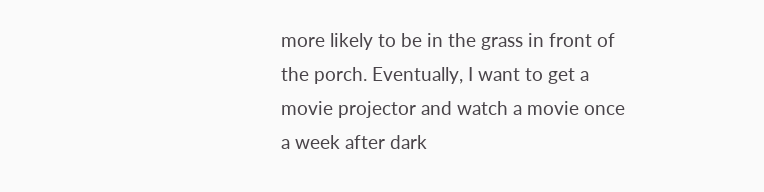more likely to be in the grass in front of the porch. Eventually, I want to get a movie projector and watch a movie once a week after dark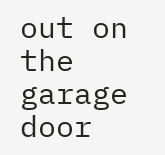out on the garage door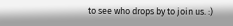to see who drops by to join us. :)